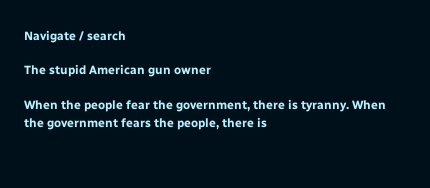Navigate / search

The stupid American gun owner

When the people fear the government, there is tyranny. When the government fears the people, there is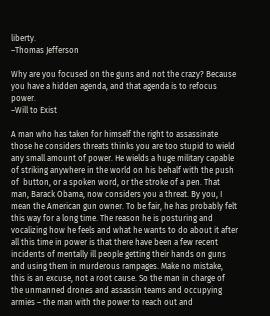liberty.
–Thomas Jefferson

Why are you focused on the guns and not the crazy? Because you have a hidden agenda, and that agenda is to refocus power.
–Will to Exist

A man who has taken for himself the right to assassinate those he considers threats thinks you are too stupid to wield any small amount of power. He wields a huge military capable of striking anywhere in the world on his behalf with the push of  button, or a spoken word, or the stroke of a pen. That man, Barack Obama, now considers you a threat. By you, I mean the American gun owner. To be fair, he has probably felt this way for a long time. The reason he is posturing and vocalizing how he feels and what he wants to do about it after all this time in power is that there have been a few recent incidents of mentally ill people getting their hands on guns and using them in murderous rampages. Make no mistake, this is an excuse, not a root cause. So the man in charge of the unmanned drones and assassin teams and occupying armies – the man with the power to reach out and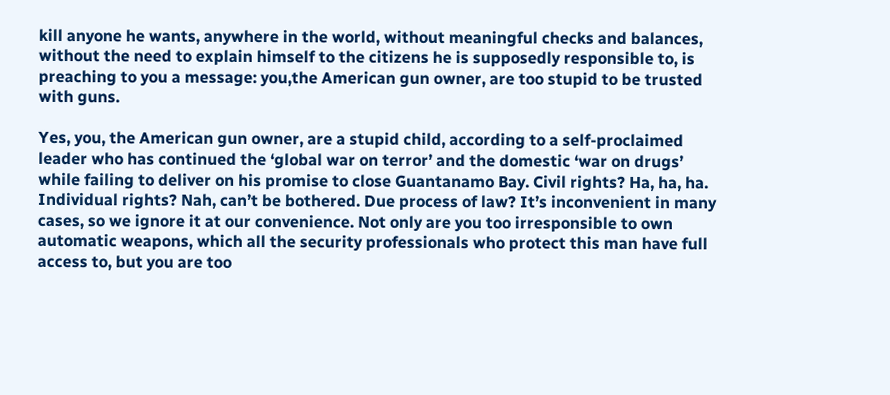kill anyone he wants, anywhere in the world, without meaningful checks and balances, without the need to explain himself to the citizens he is supposedly responsible to, is preaching to you a message: you,the American gun owner, are too stupid to be trusted with guns.

Yes, you, the American gun owner, are a stupid child, according to a self-proclaimed leader who has continued the ‘global war on terror’ and the domestic ‘war on drugs’ while failing to deliver on his promise to close Guantanamo Bay. Civil rights? Ha, ha, ha. Individual rights? Nah, can’t be bothered. Due process of law? It’s inconvenient in many cases, so we ignore it at our convenience. Not only are you too irresponsible to own automatic weapons, which all the security professionals who protect this man have full access to, but you are too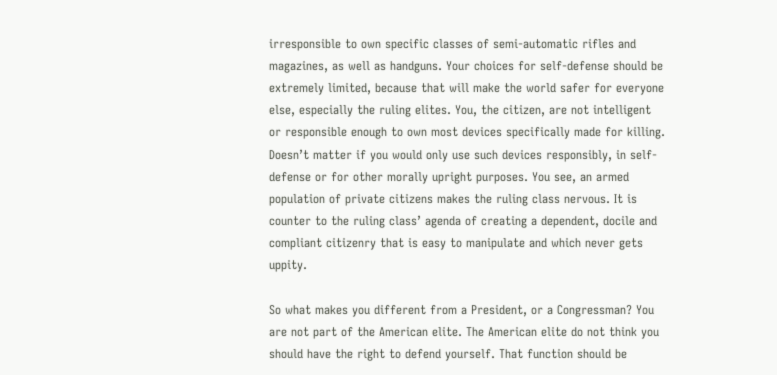irresponsible to own specific classes of semi-automatic rifles and magazines, as well as handguns. Your choices for self-defense should be extremely limited, because that will make the world safer for everyone else, especially the ruling elites. You, the citizen, are not intelligent or responsible enough to own most devices specifically made for killing. Doesn’t matter if you would only use such devices responsibly, in self-defense or for other morally upright purposes. You see, an armed population of private citizens makes the ruling class nervous. It is counter to the ruling class’ agenda of creating a dependent, docile and compliant citizenry that is easy to manipulate and which never gets uppity.

So what makes you different from a President, or a Congressman? You are not part of the American elite. The American elite do not think you should have the right to defend yourself. That function should be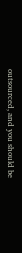outsourced, and you should be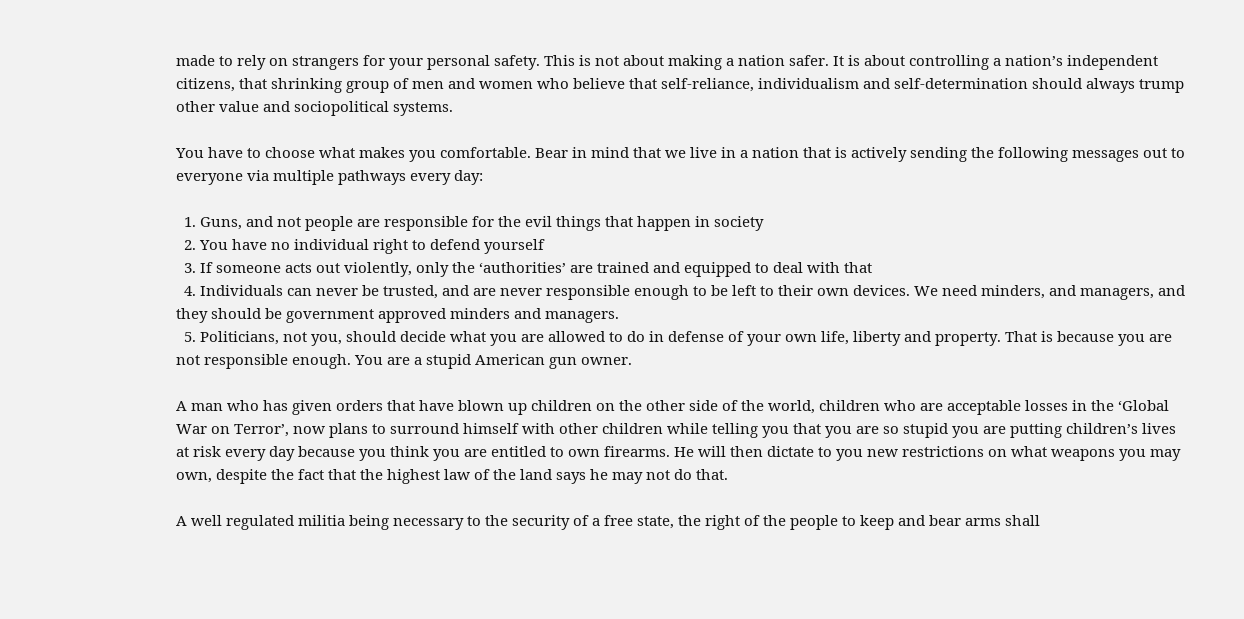made to rely on strangers for your personal safety. This is not about making a nation safer. It is about controlling a nation’s independent citizens, that shrinking group of men and women who believe that self-reliance, individualism and self-determination should always trump other value and sociopolitical systems.

You have to choose what makes you comfortable. Bear in mind that we live in a nation that is actively sending the following messages out to everyone via multiple pathways every day:

  1. Guns, and not people are responsible for the evil things that happen in society
  2. You have no individual right to defend yourself
  3. If someone acts out violently, only the ‘authorities’ are trained and equipped to deal with that
  4. Individuals can never be trusted, and are never responsible enough to be left to their own devices. We need minders, and managers, and they should be government approved minders and managers.
  5. Politicians, not you, should decide what you are allowed to do in defense of your own life, liberty and property. That is because you are not responsible enough. You are a stupid American gun owner.

A man who has given orders that have blown up children on the other side of the world, children who are acceptable losses in the ‘Global War on Terror’, now plans to surround himself with other children while telling you that you are so stupid you are putting children’s lives at risk every day because you think you are entitled to own firearms. He will then dictate to you new restrictions on what weapons you may own, despite the fact that the highest law of the land says he may not do that.

A well regulated militia being necessary to the security of a free state, the right of the people to keep and bear arms shall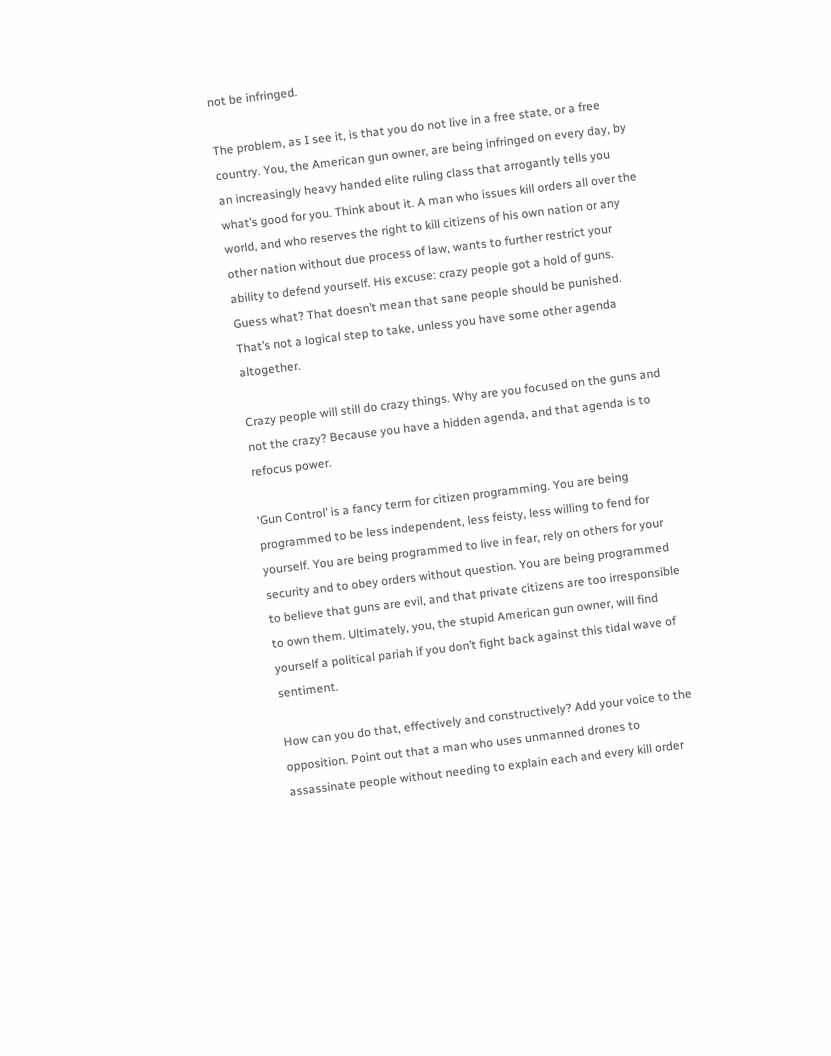not be infringed.

The problem, as I see it, is that you do not live in a free state, or a free country. You, the American gun owner, are being infringed on every day, by an increasingly heavy handed elite ruling class that arrogantly tells you what’s good for you. Think about it. A man who issues kill orders all over the world, and who reserves the right to kill citizens of his own nation or any other nation without due process of law, wants to further restrict your ability to defend yourself. His excuse: crazy people got a hold of guns. Guess what? That doesn’t mean that sane people should be punished. That’s not a logical step to take, unless you have some other agenda altogether.

Crazy people will still do crazy things. Why are you focused on the guns and not the crazy? Because you have a hidden agenda, and that agenda is to refocus power.

‘Gun Control’ is a fancy term for citizen programming. You are being programmed to be less independent, less feisty, less willing to fend for yourself. You are being programmed to live in fear, rely on others for your security and to obey orders without question. You are being programmed to believe that guns are evil, and that private citizens are too irresponsible to own them. Ultimately, you, the stupid American gun owner, will find yourself a political pariah if you don’t fight back against this tidal wave of sentiment.

How can you do that, effectively and constructively? Add your voice to the opposition. Point out that a man who uses unmanned drones to assassinate people without needing to explain each and every kill order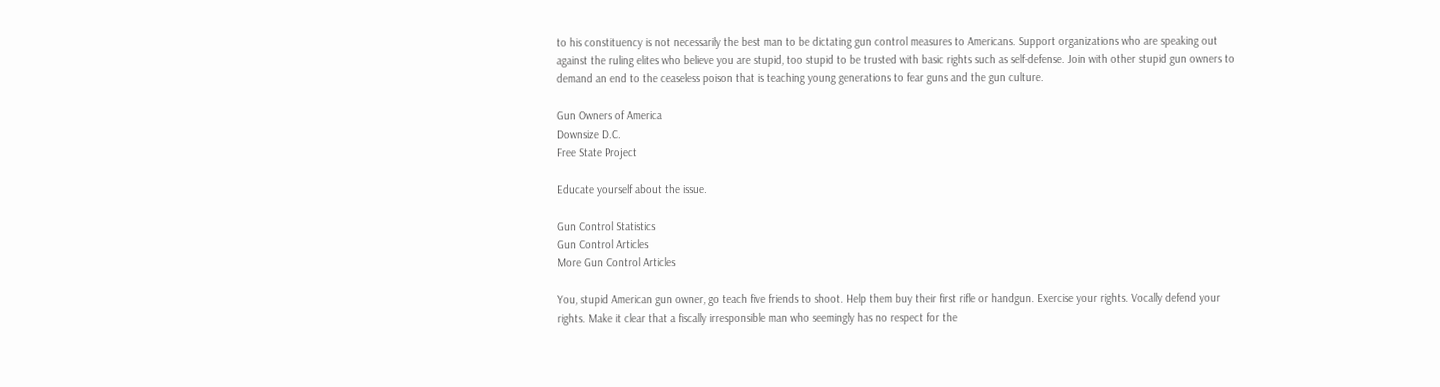to his constituency is not necessarily the best man to be dictating gun control measures to Americans. Support organizations who are speaking out against the ruling elites who believe you are stupid, too stupid to be trusted with basic rights such as self-defense. Join with other stupid gun owners to demand an end to the ceaseless poison that is teaching young generations to fear guns and the gun culture.

Gun Owners of America
Downsize D.C.
Free State Project

Educate yourself about the issue.

Gun Control Statistics
Gun Control Articles
More Gun Control Articles

You, stupid American gun owner, go teach five friends to shoot. Help them buy their first rifle or handgun. Exercise your rights. Vocally defend your rights. Make it clear that a fiscally irresponsible man who seemingly has no respect for the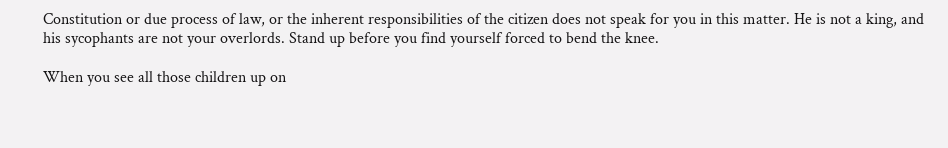Constitution or due process of law, or the inherent responsibilities of the citizen does not speak for you in this matter. He is not a king, and his sycophants are not your overlords. Stand up before you find yourself forced to bend the knee.

When you see all those children up on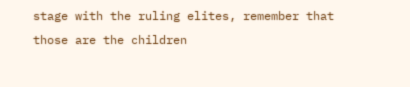stage with the ruling elites, remember that those are the children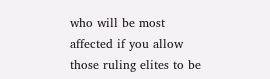who will be most affected if you allow those ruling elites to be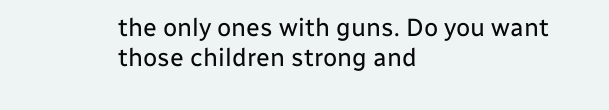the only ones with guns. Do you want those children strong and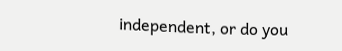independent, or do you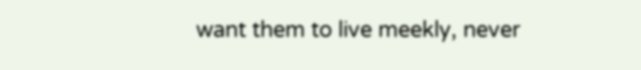want them to live meekly, never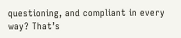questioning, and compliant in every way? That’s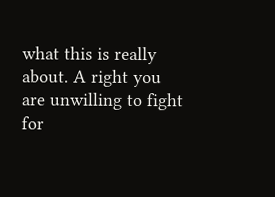what this is really about. A right you are unwilling to fight for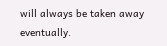will always be taken away eventually.